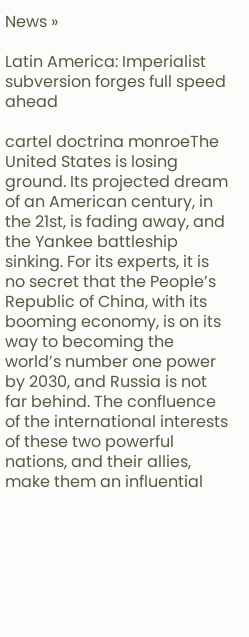News »

Latin America: Imperialist subversion forges full speed ahead

cartel doctrina monroeThe United States is losing ground. Its projected dream of an American century, in the 21st, is fading away, and the Yankee battleship sinking. For its experts, it is no secret that the People’s Republic of China, with its booming economy, is on its way to becoming the world’s number one power by 2030, and Russia is not far behind. The confluence of the international interests of these two powerful nations, and their allies, make them an influential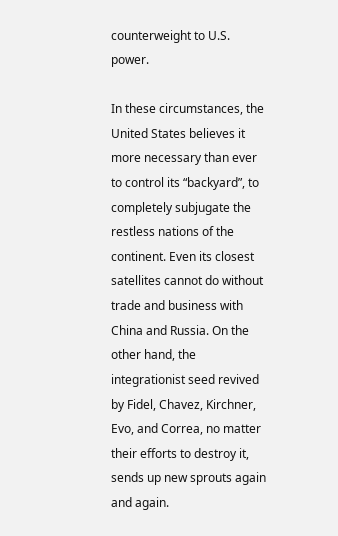counterweight to U.S. power.

In these circumstances, the United States believes it more necessary than ever to control its “backyard”, to completely subjugate the restless nations of the continent. Even its closest satellites cannot do without trade and business with China and Russia. On the other hand, the integrationist seed revived by Fidel, Chavez, Kirchner, Evo, and Correa, no matter their efforts to destroy it, sends up new sprouts again and again.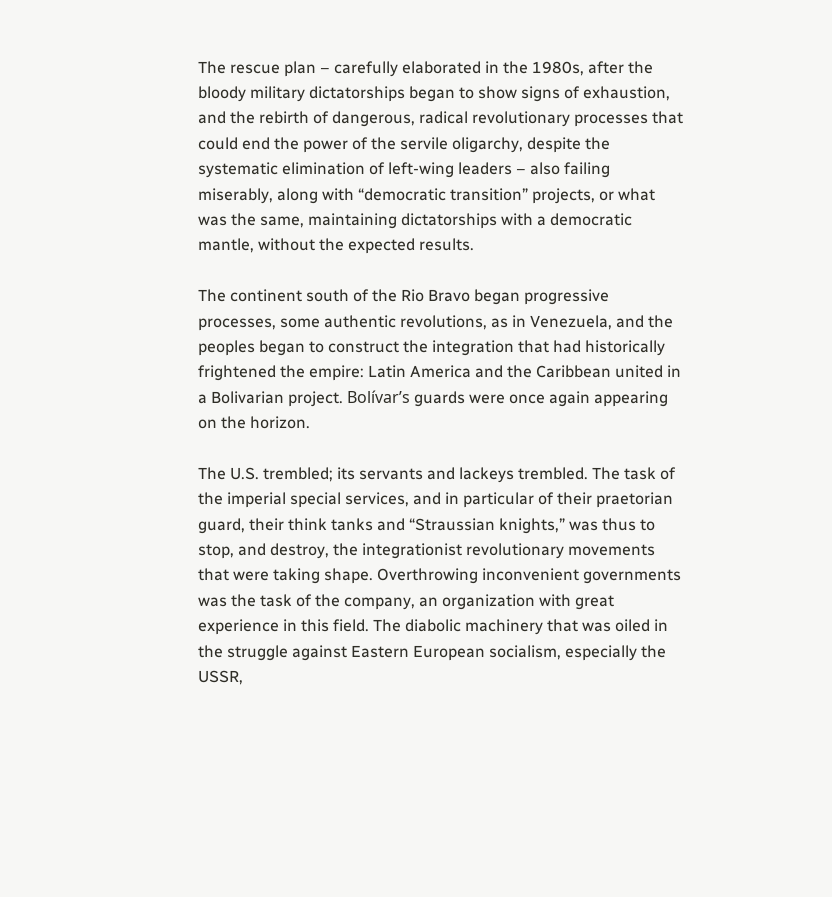The rescue plan – carefully elaborated in the 1980s, after the bloody military dictatorships began to show signs of exhaustion, and the rebirth of dangerous, radical revolutionary processes that could end the power of the servile oligarchy, despite the systematic elimination of left-wing leaders – also failing miserably, along with “democratic transition” projects, or what was the same, maintaining dictatorships with a democratic mantle, without the expected results.

The continent south of the Rio Bravo began progressive processes, some authentic revolutions, as in Venezuela, and the peoples began to construct the integration that had historically frightened the empire: Latin America and the Caribbean united in a Bolivarian project. Bolívar’s guards were once again appearing on the horizon.

The U.S. trembled; its servants and lackeys trembled. The task of the imperial special services, and in particular of their praetorian guard, their think tanks and “Straussian knights,” was thus to stop, and destroy, the integrationist revolutionary movements that were taking shape. Overthrowing inconvenient governments was the task of the company, an organization with great experience in this field. The diabolic machinery that was oiled in the struggle against Eastern European socialism, especially the USSR,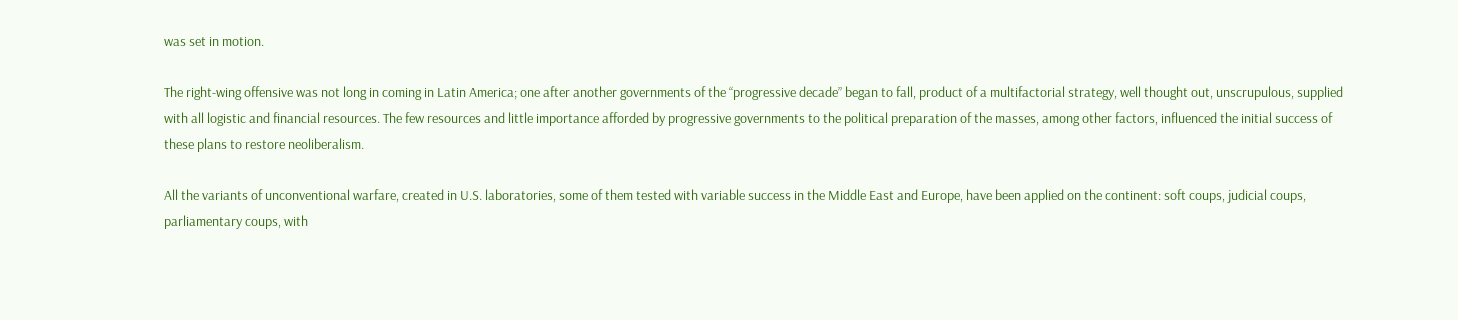was set in motion.

The right-wing offensive was not long in coming in Latin America; one after another governments of the “progressive decade” began to fall, product of a multifactorial strategy, well thought out, unscrupulous, supplied with all logistic and financial resources. The few resources and little importance afforded by progressive governments to the political preparation of the masses, among other factors, influenced the initial success of these plans to restore neoliberalism.

All the variants of unconventional warfare, created in U.S. laboratories, some of them tested with variable success in the Middle East and Europe, have been applied on the continent: soft coups, judicial coups, parliamentary coups, with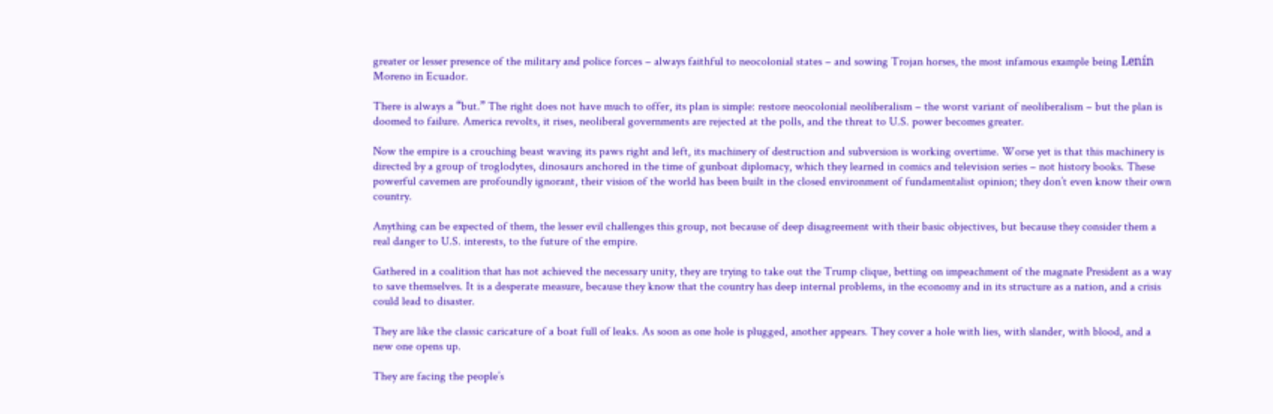greater or lesser presence of the military and police forces – always faithful to neocolonial states – and sowing Trojan horses, the most infamous example being Lenín Moreno in Ecuador.

There is always a “but.” The right does not have much to offer, its plan is simple: restore neocolonial neoliberalism – the worst variant of neoliberalism – but the plan is doomed to failure. America revolts, it rises, neoliberal governments are rejected at the polls, and the threat to U.S. power becomes greater.

Now the empire is a crouching beast waving its paws right and left, its machinery of destruction and subversion is working overtime. Worse yet is that this machinery is directed by a group of troglodytes, dinosaurs anchored in the time of gunboat diplomacy, which they learned in comics and television series – not history books. These powerful cavemen are profoundly ignorant, their vision of the world has been built in the closed environment of fundamentalist opinion; they don’t even know their own country.

Anything can be expected of them, the lesser evil challenges this group, not because of deep disagreement with their basic objectives, but because they consider them a real danger to U.S. interests, to the future of the empire.

Gathered in a coalition that has not achieved the necessary unity, they are trying to take out the Trump clique, betting on impeachment of the magnate President as a way to save themselves. It is a desperate measure, because they know that the country has deep internal problems, in the economy and in its structure as a nation, and a crisis could lead to disaster.

They are like the classic caricature of a boat full of leaks. As soon as one hole is plugged, another appears. They cover a hole with lies, with slander, with blood, and a new one opens up.

They are facing the people’s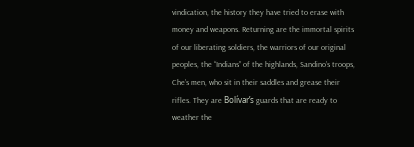vindication, the history they have tried to erase with money and weapons. Returning are the immortal spirits of our liberating soldiers, the warriors of our original peoples, the “Indians” of the highlands, Sandino’s troops, Che’s men, who sit in their saddles and grease their rifles. They are Bolívar’s guards that are ready to weather the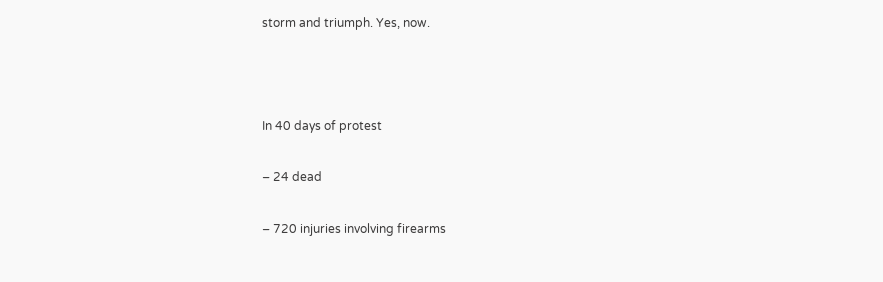storm and triumph. Yes, now.



In 40 days of protest

– 24 dead

– 720 injuries involving firearms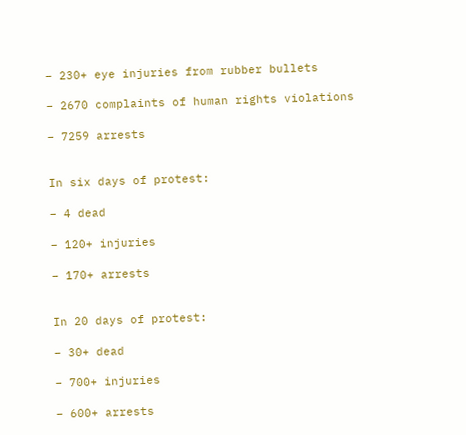– 230+ eye injuries from rubber bullets

– 2670 complaints of human rights violations

– 7259 arrests


In six days of protest:

– 4 dead

– 120+ injuries

– 170+ arrests


In 20 days of protest:

– 30+ dead

– 700+ injuries

– 600+ arrests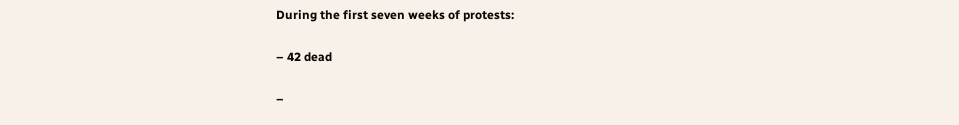During the first seven weeks of protests:

– 42 dead

–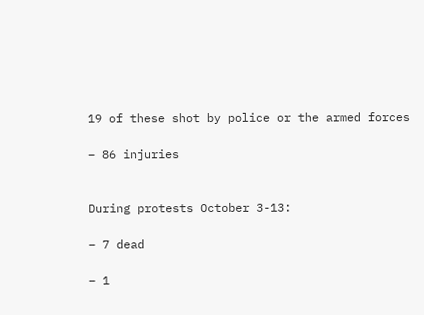19 of these shot by police or the armed forces

– 86 injuries


During protests October 3-13:

– 7 dead

– 1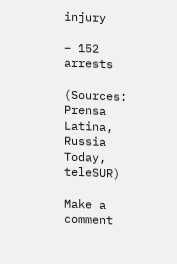injury

– 152 arrests

(Sources: Prensa Latina, Russia Today, teleSUR)

Make a comment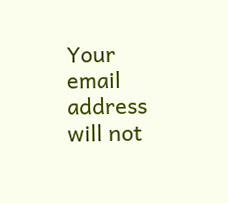Your email address will not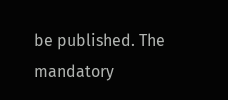be published. The mandatory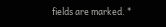fields are marked. *